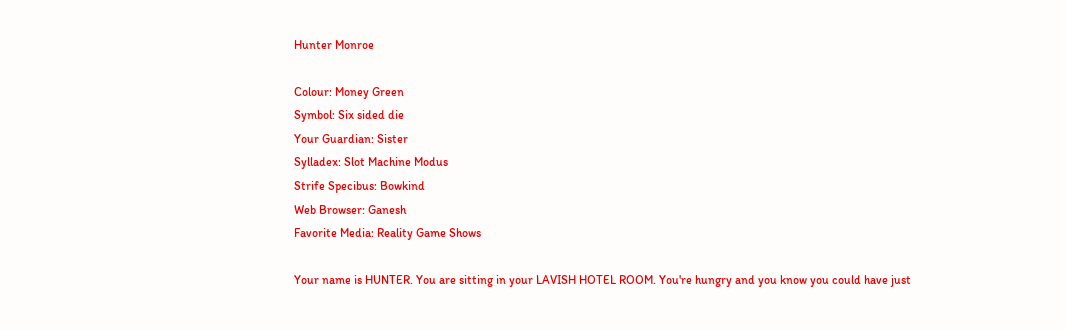Hunter Monroe

Colour: Money Green
Symbol: Six sided die
Your Guardian: Sister
Sylladex: Slot Machine Modus
Strife Specibus: Bowkind
Web Browser: Ganesh
Favorite Media: Reality Game Shows

Your name is HUNTER. You are sitting in your LAVISH HOTEL ROOM. You're hungry and you know you could have just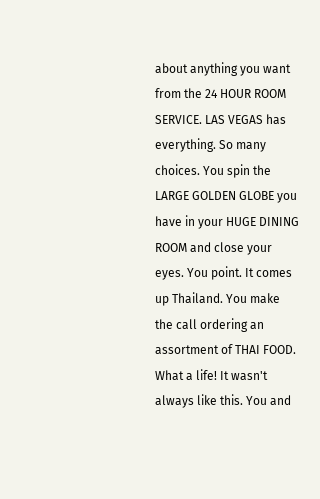about anything you want from the 24 HOUR ROOM SERVICE. LAS VEGAS has everything. So many choices. You spin the LARGE GOLDEN GLOBE you have in your HUGE DINING ROOM and close your eyes. You point. It comes up Thailand. You make the call ordering an assortment of THAI FOOD. What a life! It wasn't always like this. You and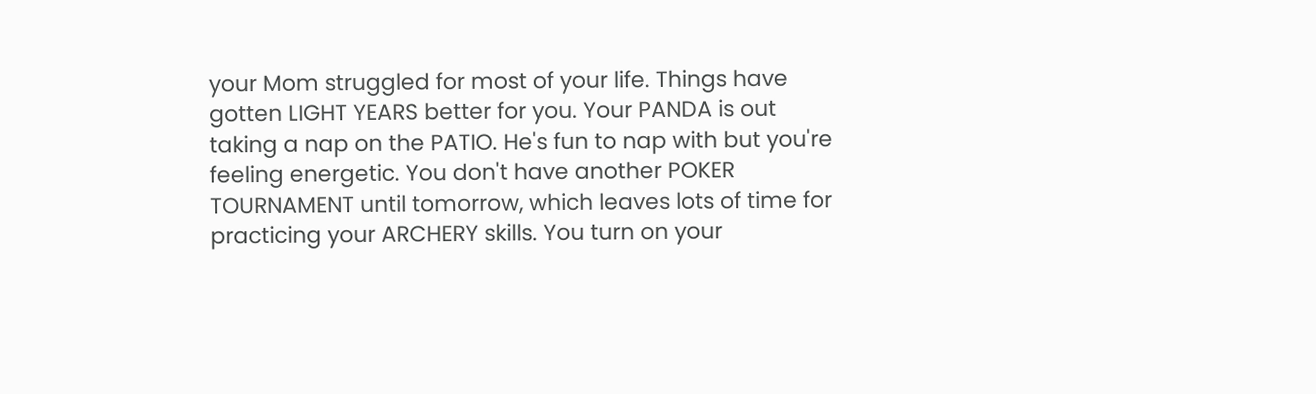your Mom struggled for most of your life. Things have gotten LIGHT YEARS better for you. Your PANDA is out taking a nap on the PATIO. He's fun to nap with but you're feeling energetic. You don't have another POKER TOURNAMENT until tomorrow, which leaves lots of time for practicing your ARCHERY skills. You turn on your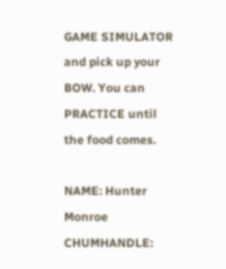GAME SIMULATOR and pick up your BOW. You can PRACTICE until the food comes.

NAME: Hunter Monroe
CHUMHANDLE: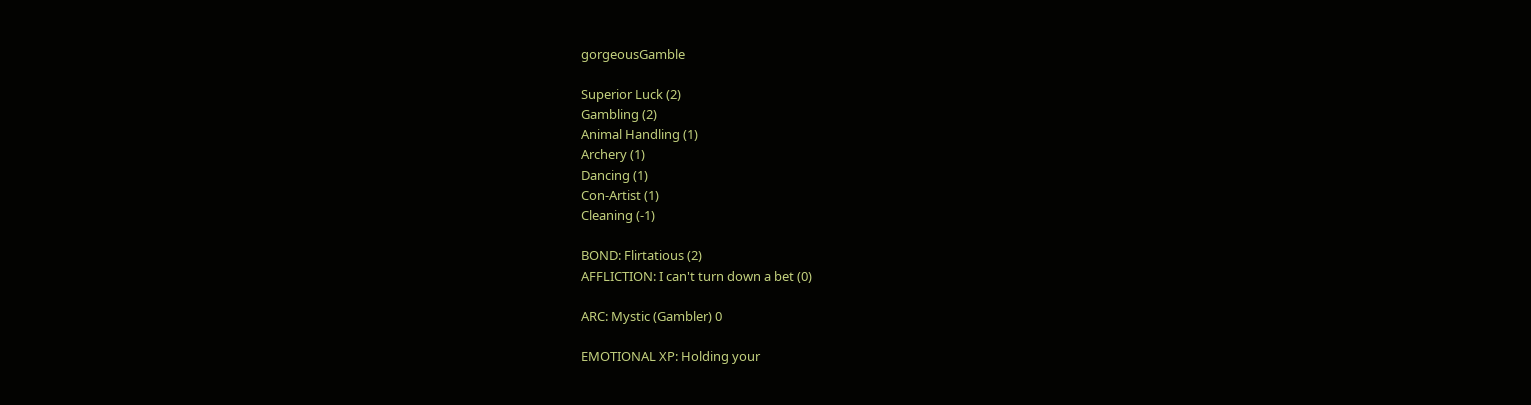gorgeousGamble

Superior Luck (2)
Gambling (2)
Animal Handling (1)
Archery (1)
Dancing (1)
Con-Artist (1)
Cleaning (-1)

BOND: Flirtatious (2)
AFFLICTION: I can't turn down a bet (0)

ARC: Mystic (Gambler) 0

EMOTIONAL XP: Holding your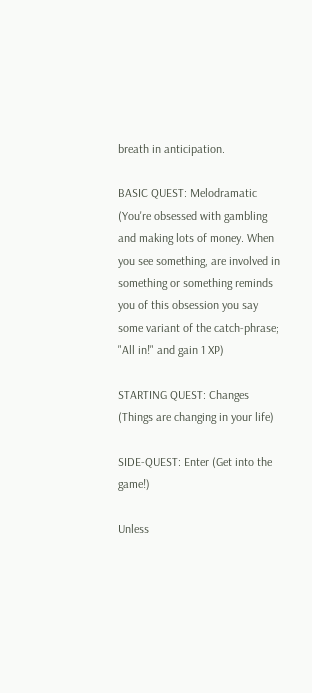breath in anticipation.

BASIC QUEST: Melodramatic (You're obsessed with gambling and making lots of money. When you see something, are involved in something or something reminds you of this obsession you say some variant of the catch-phrase; "All in!" and gain 1 XP)

STARTING QUEST: Changes (Things are changing in your life)

SIDE-QUEST: Enter (Get into the game!)

Unless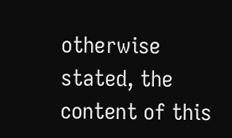otherwise stated, the content of this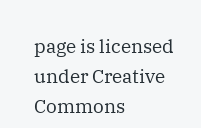page is licensed under Creative Commons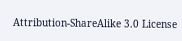Attribution-ShareAlike 3.0 License